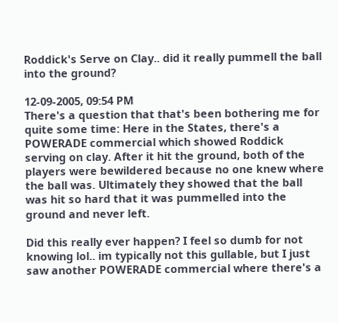Roddick's Serve on Clay.. did it really pummell the ball into the ground?

12-09-2005, 09:54 PM
There's a question that that's been bothering me for quite some time: Here in the States, there's a POWERADE commercial which showed Roddick serving on clay. After it hit the ground, both of the players were bewildered because no one knew where the ball was. Ultimately they showed that the ball was hit so hard that it was pummelled into the ground and never left.

Did this really ever happen? I feel so dumb for not knowing lol.. im typically not this gullable, but I just saw another POWERADE commercial where there's a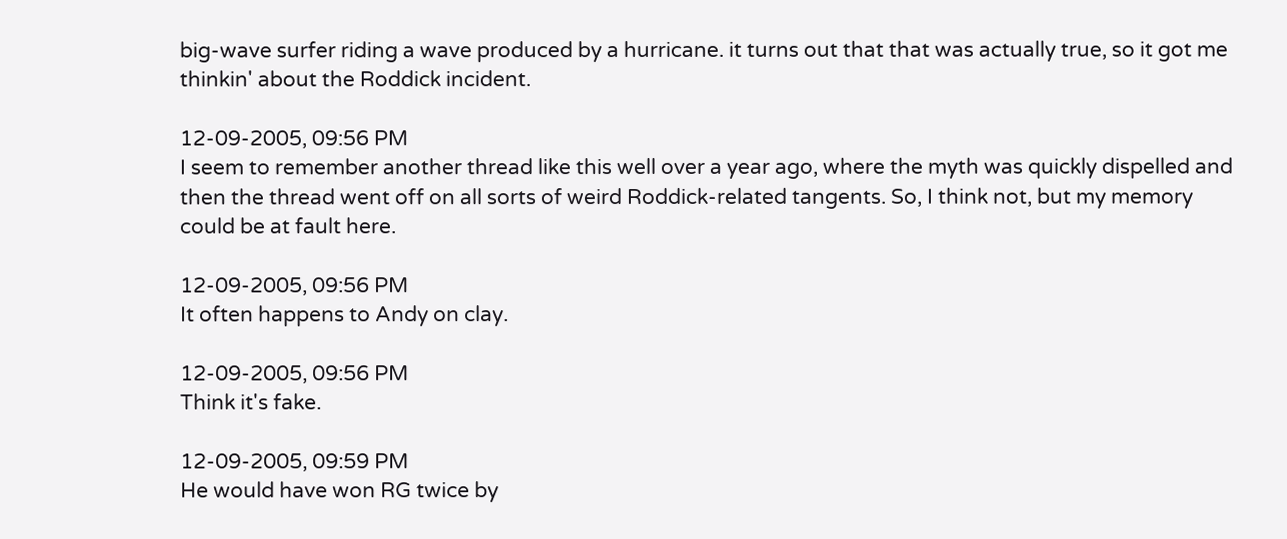big-wave surfer riding a wave produced by a hurricane. it turns out that that was actually true, so it got me thinkin' about the Roddick incident.

12-09-2005, 09:56 PM
I seem to remember another thread like this well over a year ago, where the myth was quickly dispelled and then the thread went off on all sorts of weird Roddick-related tangents. So, I think not, but my memory could be at fault here.

12-09-2005, 09:56 PM
It often happens to Andy on clay.

12-09-2005, 09:56 PM
Think it's fake.

12-09-2005, 09:59 PM
He would have won RG twice by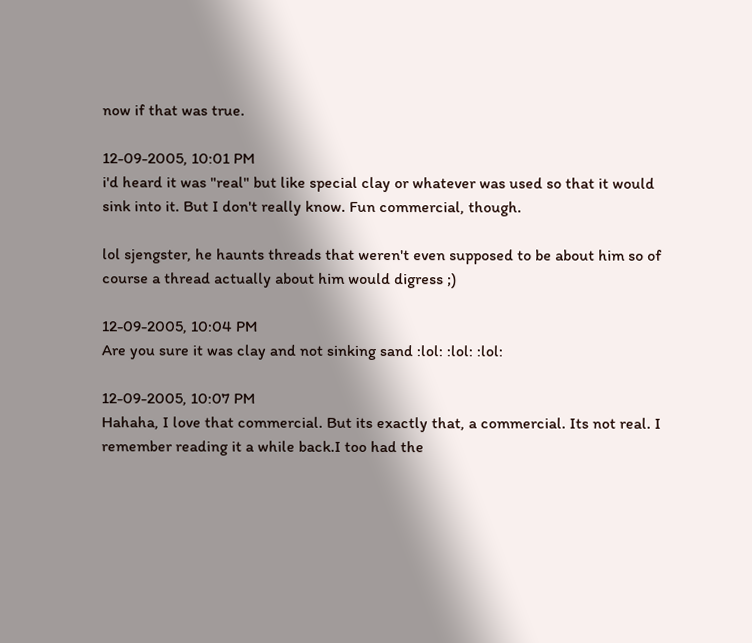now if that was true.

12-09-2005, 10:01 PM
i'd heard it was "real" but like special clay or whatever was used so that it would sink into it. But I don't really know. Fun commercial, though.

lol sjengster, he haunts threads that weren't even supposed to be about him so of course a thread actually about him would digress ;)

12-09-2005, 10:04 PM
Are you sure it was clay and not sinking sand :lol: :lol: :lol:

12-09-2005, 10:07 PM
Hahaha, I love that commercial. But its exactly that, a commercial. Its not real. I remember reading it a while back.I too had the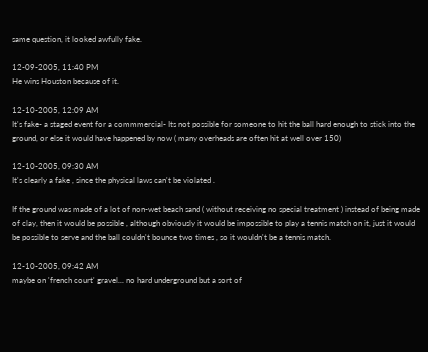same question, it looked awfully fake.

12-09-2005, 11:40 PM
He wins Houston because of it.

12-10-2005, 12:09 AM
It's fake- a staged event for a commmercial- Its not possible for someone to hit the ball hard enough to stick into the ground, or else it would have happened by now ( many overheads are often hit at well over 150)

12-10-2005, 09:30 AM
It's clearly a fake , since the physical laws can't be violated .

If the ground was made of a lot of non-wet beach sand ( without receiving no special treatment ) instead of being made of clay, then it would be possible , although obviously it would be impossible to play a tennis match on it, just it would be possible to serve and the ball couldn't bounce two times , so it wouldn't be a tennis match.

12-10-2005, 09:42 AM
maybe on 'french court' gravel... no hard underground but a sort of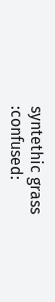syntethic grass :confused: